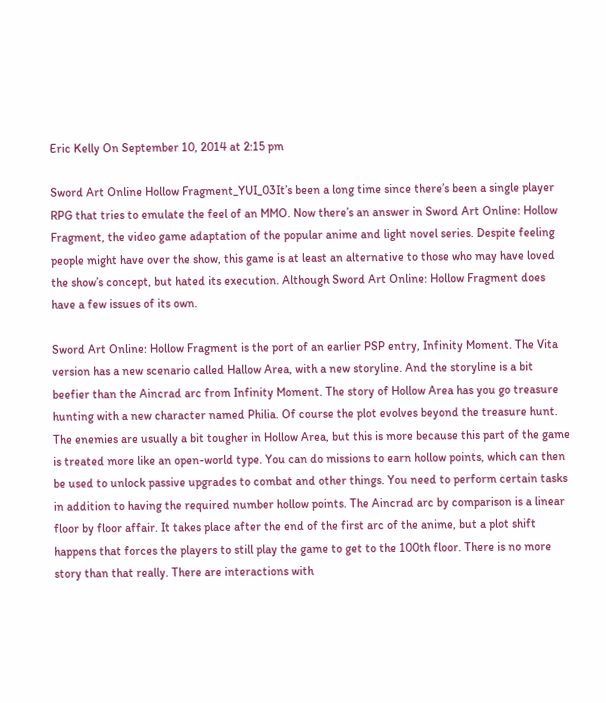Eric Kelly On September 10, 2014 at 2:15 pm

Sword Art Online Hollow Fragment_YUI_03It’s been a long time since there’s been a single player RPG that tries to emulate the feel of an MMO. Now there’s an answer in Sword Art Online: Hollow Fragment, the video game adaptation of the popular anime and light novel series. Despite feeling people might have over the show, this game is at least an alternative to those who may have loved the show’s concept, but hated its execution. Although Sword Art Online: Hollow Fragment does have a few issues of its own.

Sword Art Online: Hollow Fragment is the port of an earlier PSP entry, Infinity Moment. The Vita version has a new scenario called Hallow Area, with a new storyline. And the storyline is a bit beefier than the Aincrad arc from Infinity Moment. The story of Hollow Area has you go treasure hunting with a new character named Philia. Of course the plot evolves beyond the treasure hunt. The enemies are usually a bit tougher in Hollow Area, but this is more because this part of the game is treated more like an open-world type. You can do missions to earn hollow points, which can then be used to unlock passive upgrades to combat and other things. You need to perform certain tasks in addition to having the required number hollow points. The Aincrad arc by comparison is a linear floor by floor affair. It takes place after the end of the first arc of the anime, but a plot shift happens that forces the players to still play the game to get to the 100th floor. There is no more story than that really. There are interactions with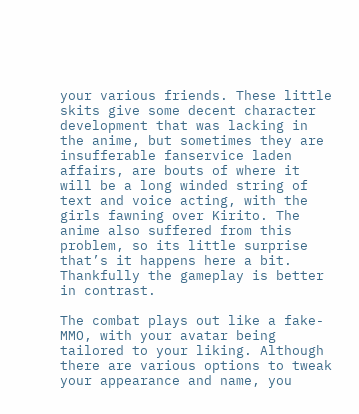your various friends. These little skits give some decent character development that was lacking in the anime, but sometimes they are insufferable fanservice laden affairs, are bouts of where it will be a long winded string of text and voice acting, with the girls fawning over Kirito. The anime also suffered from this problem, so its little surprise that’s it happens here a bit. Thankfully the gameplay is better in contrast.

The combat plays out like a fake-MMO, with your avatar being tailored to your liking. Although there are various options to tweak your appearance and name, you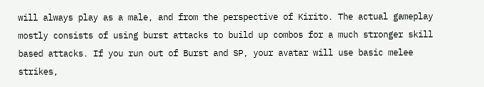will always play as a male, and from the perspective of Kirito. The actual gameplay mostly consists of using burst attacks to build up combos for a much stronger skill based attacks. If you run out of Burst and SP, your avatar will use basic melee strikes,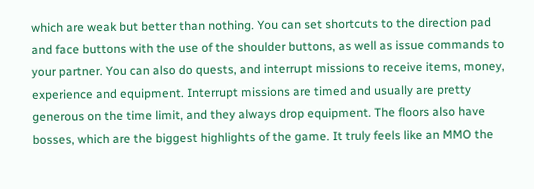which are weak but better than nothing. You can set shortcuts to the direction pad and face buttons with the use of the shoulder buttons, as well as issue commands to your partner. You can also do quests, and interrupt missions to receive items, money, experience and equipment. Interrupt missions are timed and usually are pretty generous on the time limit, and they always drop equipment. The floors also have bosses, which are the biggest highlights of the game. It truly feels like an MMO the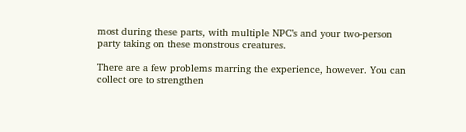most during these parts, with multiple NPC’s and your two-person party taking on these monstrous creatures.

There are a few problems marring the experience, however. You can collect ore to strengthen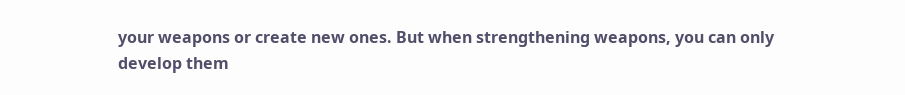your weapons or create new ones. But when strengthening weapons, you can only develop them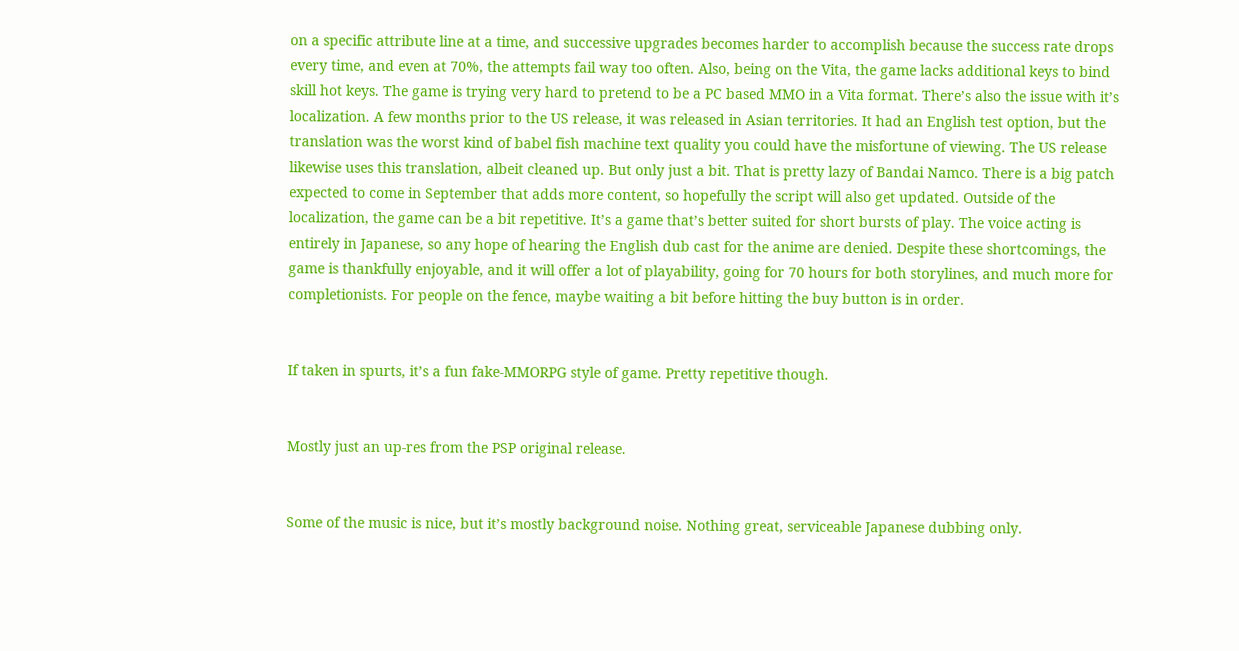on a specific attribute line at a time, and successive upgrades becomes harder to accomplish because the success rate drops every time, and even at 70%, the attempts fail way too often. Also, being on the Vita, the game lacks additional keys to bind skill hot keys. The game is trying very hard to pretend to be a PC based MMO in a Vita format. There’s also the issue with it’s localization. A few months prior to the US release, it was released in Asian territories. It had an English test option, but the translation was the worst kind of babel fish machine text quality you could have the misfortune of viewing. The US release likewise uses this translation, albeit cleaned up. But only just a bit. That is pretty lazy of Bandai Namco. There is a big patch expected to come in September that adds more content, so hopefully the script will also get updated. Outside of the localization, the game can be a bit repetitive. It’s a game that’s better suited for short bursts of play. The voice acting is entirely in Japanese, so any hope of hearing the English dub cast for the anime are denied. Despite these shortcomings, the game is thankfully enjoyable, and it will offer a lot of playability, going for 70 hours for both storylines, and much more for completionists. For people on the fence, maybe waiting a bit before hitting the buy button is in order.


If taken in spurts, it’s a fun fake-MMORPG style of game. Pretty repetitive though.


Mostly just an up-res from the PSP original release.


Some of the music is nice, but it’s mostly background noise. Nothing great, serviceable Japanese dubbing only.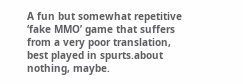A fun but somewhat repetitive ‘fake MMO’ game that suffers from a very poor translation, best played in spurts.about nothing, maybe.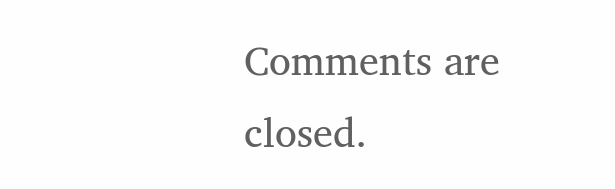Comments are closed.